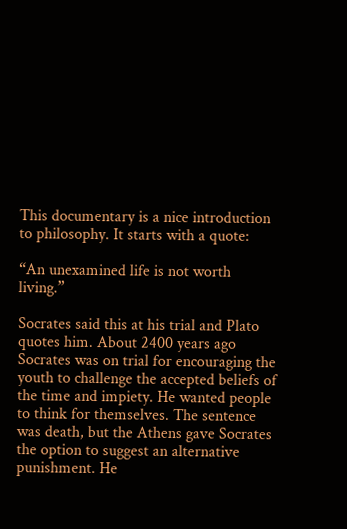This documentary is a nice introduction to philosophy. It starts with a quote:

“An unexamined life is not worth living.”

Socrates said this at his trial and Plato quotes him. About 2400 years ago Socrates was on trial for encouraging the youth to challenge the accepted beliefs of the time and impiety. He wanted people to think for themselves. The sentence was death, but the Athens gave Socrates the option to suggest an alternative punishment. He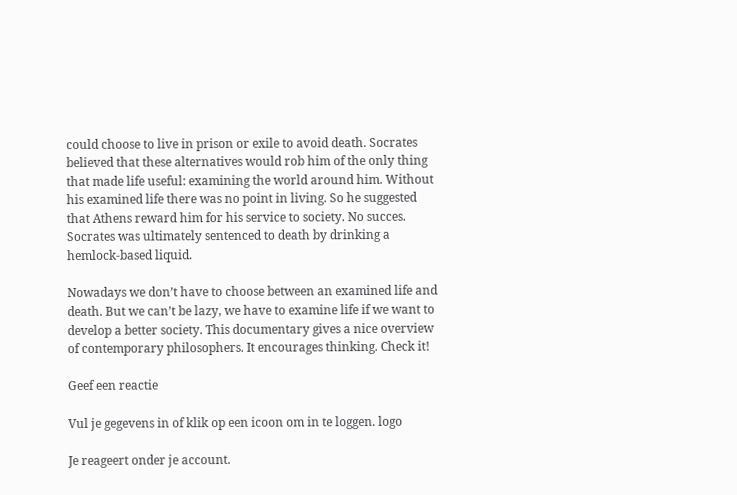could choose to live in prison or exile to avoid death. Socrates believed that these alternatives would rob him of the only thing that made life useful: examining the world around him. Without his examined life there was no point in living. So he suggested that Athens reward him for his service to society. No succes. Socrates was ultimately sentenced to death by drinking a hemlock-based liquid.

Nowadays we don’t have to choose between an examined life and death. But we can’t be lazy, we have to examine life if we want to develop a better society. This documentary gives a nice overview of contemporary philosophers. It encourages thinking. Check it!

Geef een reactie

Vul je gegevens in of klik op een icoon om in te loggen. logo

Je reageert onder je account.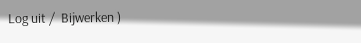Log uit /  Bijwerken )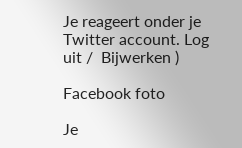Je reageert onder je Twitter account. Log uit /  Bijwerken )

Facebook foto

Je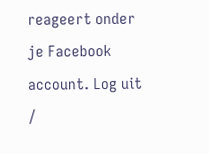reageert onder je Facebook account. Log uit /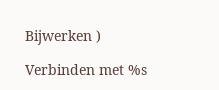Bijwerken )

Verbinden met %s